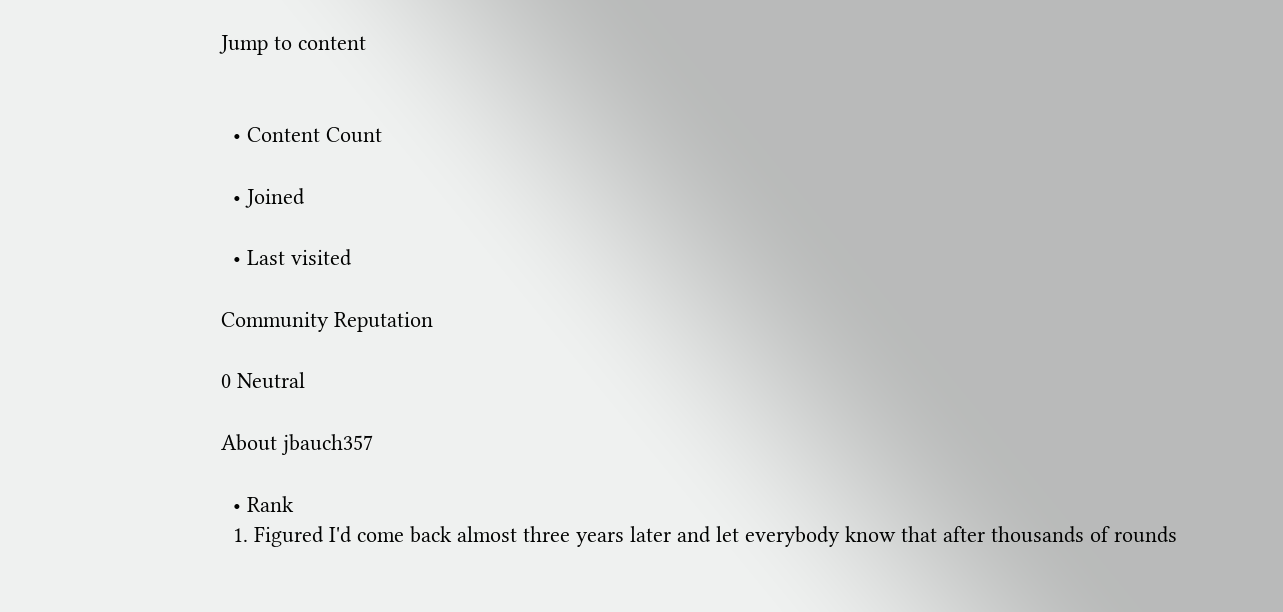Jump to content


  • Content Count

  • Joined

  • Last visited

Community Reputation

0 Neutral

About jbauch357

  • Rank
  1. Figured I'd come back almost three years later and let everybody know that after thousands of rounds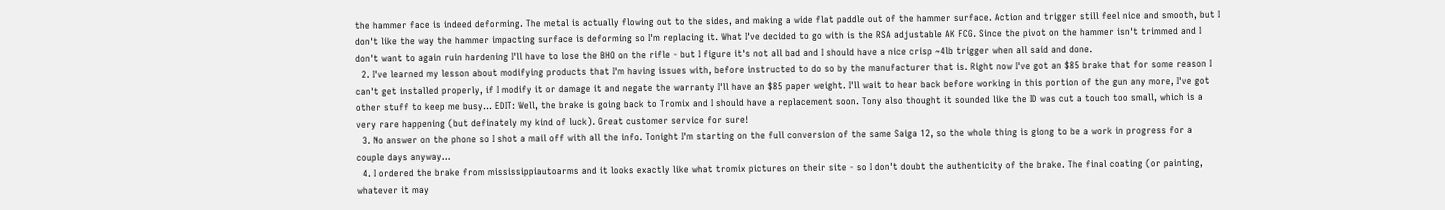the hammer face is indeed deforming. The metal is actually flowing out to the sides, and making a wide flat paddle out of the hammer surface. Action and trigger still feel nice and smooth, but I don't like the way the hammer impacting surface is deforming so I'm replacing it. What I've decided to go with is the RSA adjustable AK FCG. Since the pivot on the hammer isn't trimmed and I don't want to again ruin hardening I'll have to lose the BHO on the rifle - but I figure it's not all bad and I should have a nice crisp ~4lb trigger when all said and done.
  2. I've learned my lesson about modifying products that I'm having issues with, before instructed to do so by the manufacturer that is. Right now I've got an $85 brake that for some reason I can't get installed properly, if I modify it or damage it and negate the warranty I'll have an $85 paper weight. I'll wait to hear back before working in this portion of the gun any more, I've got other stuff to keep me busy... EDIT: Well, the brake is going back to Tromix and I should have a replacement soon. Tony also thought it sounded like the ID was cut a touch too small, which is a very rare happening (but definately my kind of luck). Great customer service for sure!
  3. No answer on the phone so I shot a mail off with all the info. Tonight I'm starting on the full conversion of the same Saiga 12, so the whole thing is giong to be a work in progress for a couple days anyway...
  4. I ordered the brake from mississippiautoarms and it looks exactly like what tromix pictures on their site - so I don't doubt the authenticity of the brake. The final coating (or painting, whatever it may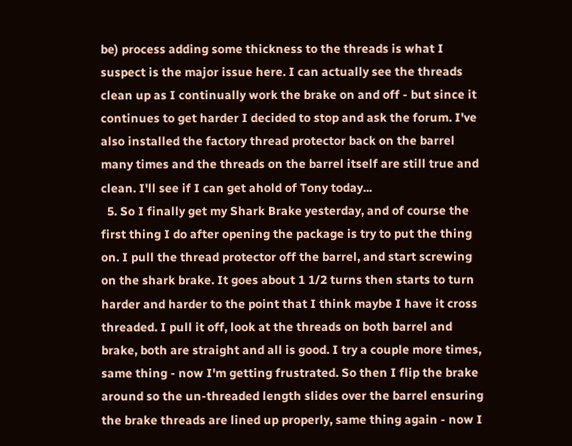be) process adding some thickness to the threads is what I suspect is the major issue here. I can actually see the threads clean up as I continually work the brake on and off - but since it continues to get harder I decided to stop and ask the forum. I've also installed the factory thread protector back on the barrel many times and the threads on the barrel itself are still true and clean. I'll see if I can get ahold of Tony today...
  5. So I finally get my Shark Brake yesterday, and of course the first thing I do after opening the package is try to put the thing on. I pull the thread protector off the barrel, and start screwing on the shark brake. It goes about 1 1/2 turns then starts to turn harder and harder to the point that I think maybe I have it cross threaded. I pull it off, look at the threads on both barrel and brake, both are straight and all is good. I try a couple more times, same thing - now I'm getting frustrated. So then I flip the brake around so the un-threaded length slides over the barrel ensuring the brake threads are lined up properly, same thing again - now I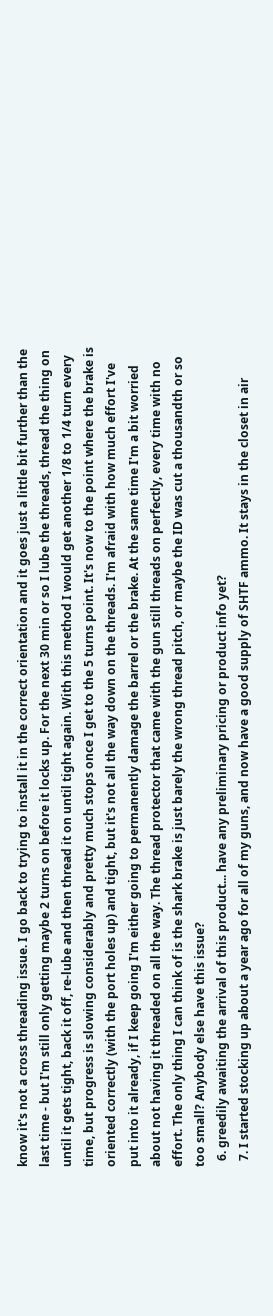know it's not a cross threading issue. I go back to trying to install it in the correct orientation and it goes just a little bit further than the last time - but I'm still only getting maybe 2 turns on before it locks up. For the next 30 min or so I lube the threads, thread the thing on until it gets tight, back it off, re-lube and then thread it on until tight again. With this method I would get another 1/8 to 1/4 turn every time, but progress is slowing considerably and pretty much stops once I get to the 5 turns point. It's now to the point where the brake is oriented correctly (with the port holes up) and tight, but it's not all the way down on the threads. I'm afraid with how much effort I've put into it already, if I keep going I'm either going to permanently damage the barrel or the brake. At the same time I'm a bit worried about not having it threaded on all the way. The thread protector that came with the gun still threads on perfectly, every time with no effort. The only thing I can think of is the shark brake is just barely the wrong thread pitch, or maybe the ID was cut a thousandth or so too small? Anybody else have this issue?
  6. greedily awaiting the arrival of this product... have any preliminary pricing or product info yet?
  7. I started stocking up about a year ago for all of my guns, and now have a good supply of SHTF ammo. It stays in the closet in air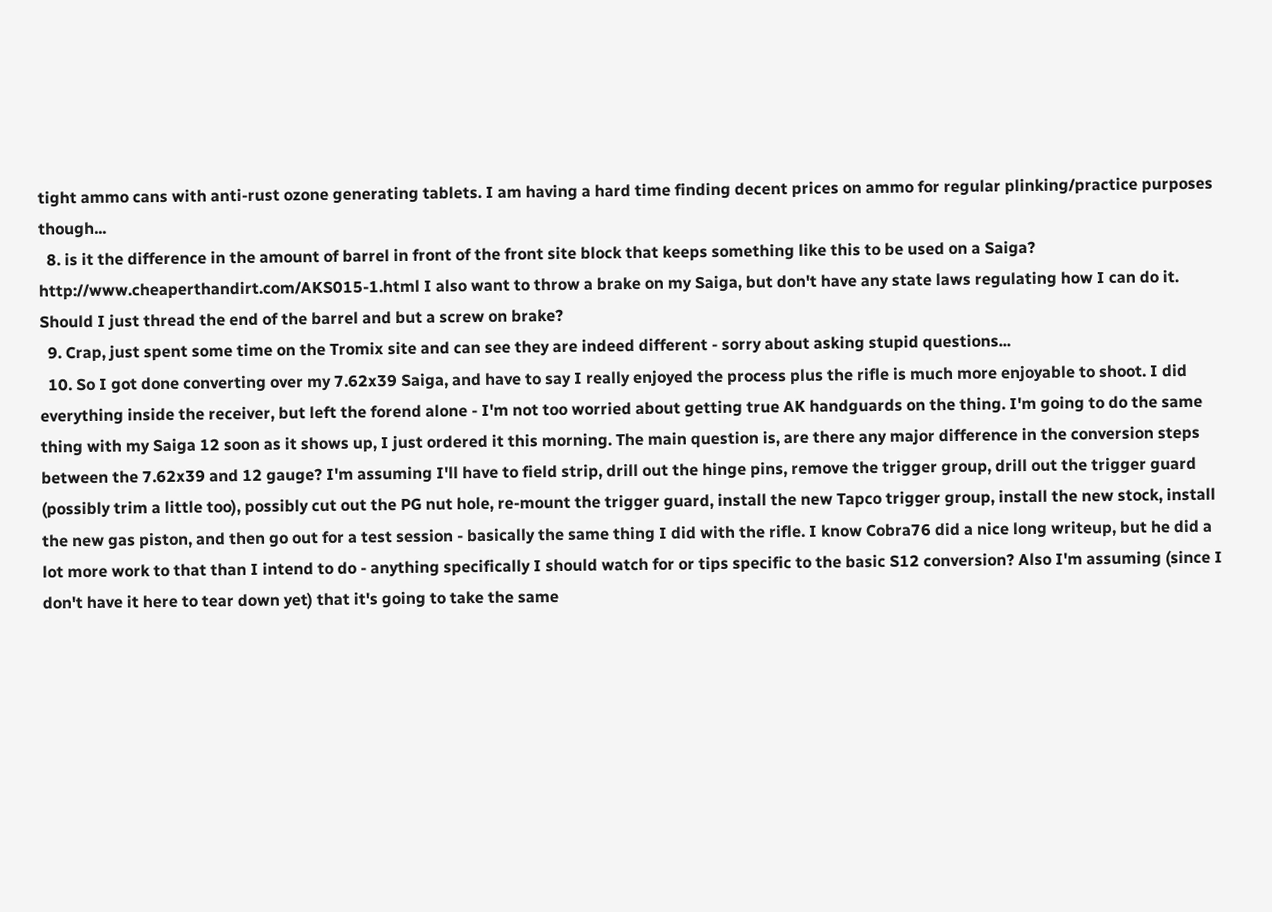tight ammo cans with anti-rust ozone generating tablets. I am having a hard time finding decent prices on ammo for regular plinking/practice purposes though...
  8. is it the difference in the amount of barrel in front of the front site block that keeps something like this to be used on a Saiga? http://www.cheaperthandirt.com/AKS015-1.html I also want to throw a brake on my Saiga, but don't have any state laws regulating how I can do it. Should I just thread the end of the barrel and but a screw on brake?
  9. Crap, just spent some time on the Tromix site and can see they are indeed different - sorry about asking stupid questions...
  10. So I got done converting over my 7.62x39 Saiga, and have to say I really enjoyed the process plus the rifle is much more enjoyable to shoot. I did everything inside the receiver, but left the forend alone - I'm not too worried about getting true AK handguards on the thing. I'm going to do the same thing with my Saiga 12 soon as it shows up, I just ordered it this morning. The main question is, are there any major difference in the conversion steps between the 7.62x39 and 12 gauge? I'm assuming I'll have to field strip, drill out the hinge pins, remove the trigger group, drill out the trigger guard (possibly trim a little too), possibly cut out the PG nut hole, re-mount the trigger guard, install the new Tapco trigger group, install the new stock, install the new gas piston, and then go out for a test session - basically the same thing I did with the rifle. I know Cobra76 did a nice long writeup, but he did a lot more work to that than I intend to do - anything specifically I should watch for or tips specific to the basic S12 conversion? Also I'm assuming (since I don't have it here to tear down yet) that it's going to take the same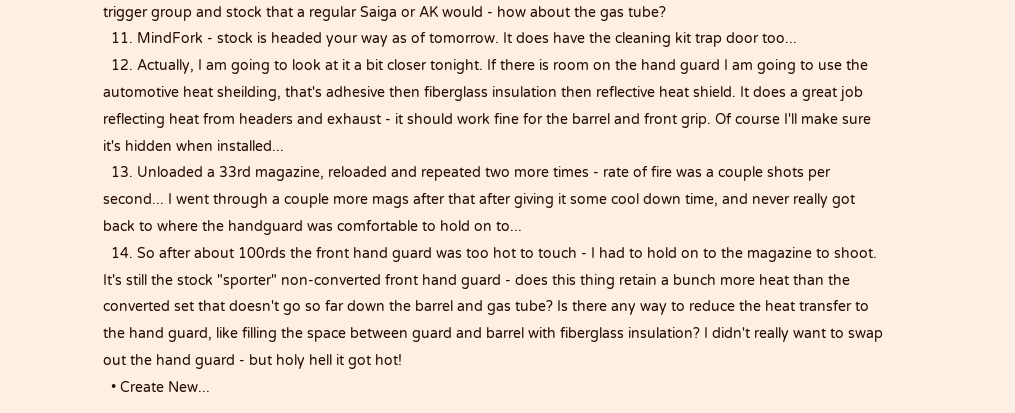trigger group and stock that a regular Saiga or AK would - how about the gas tube?
  11. MindFork - stock is headed your way as of tomorrow. It does have the cleaning kit trap door too...
  12. Actually, I am going to look at it a bit closer tonight. If there is room on the hand guard I am going to use the automotive heat sheilding, that's adhesive then fiberglass insulation then reflective heat shield. It does a great job reflecting heat from headers and exhaust - it should work fine for the barrel and front grip. Of course I'll make sure it's hidden when installed...
  13. Unloaded a 33rd magazine, reloaded and repeated two more times - rate of fire was a couple shots per second... I went through a couple more mags after that after giving it some cool down time, and never really got back to where the handguard was comfortable to hold on to...
  14. So after about 100rds the front hand guard was too hot to touch - I had to hold on to the magazine to shoot. It's still the stock "sporter" non-converted front hand guard - does this thing retain a bunch more heat than the converted set that doesn't go so far down the barrel and gas tube? Is there any way to reduce the heat transfer to the hand guard, like filling the space between guard and barrel with fiberglass insulation? I didn't really want to swap out the hand guard - but holy hell it got hot!
  • Create New...